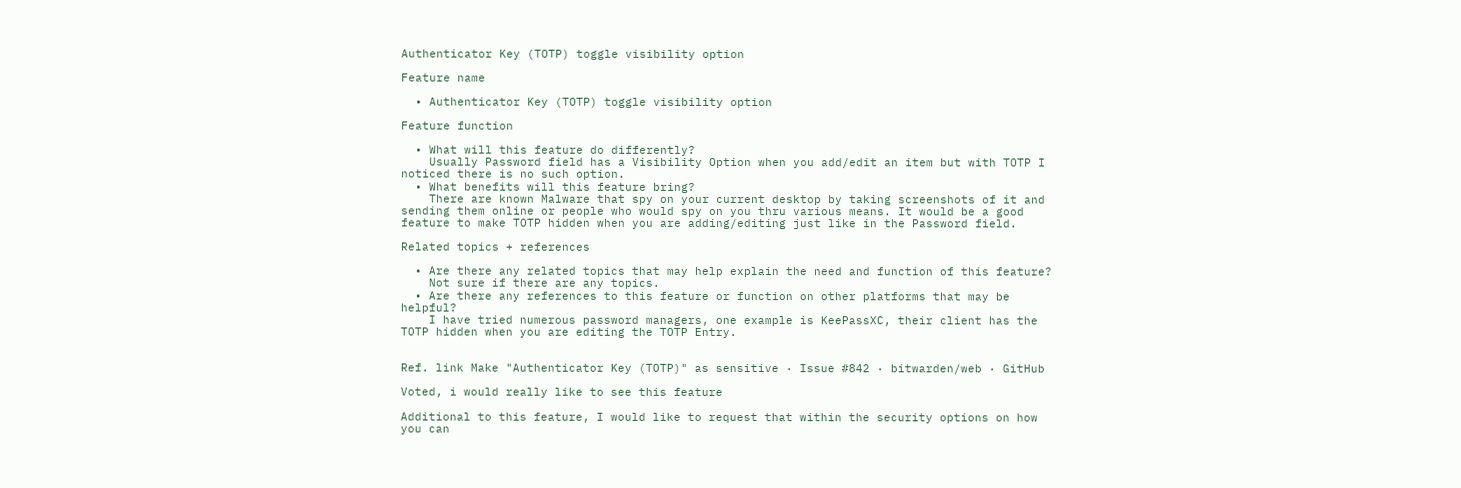Authenticator Key (TOTP) toggle visibility option

Feature name

  • Authenticator Key (TOTP) toggle visibility option

Feature function

  • What will this feature do differently?
    Usually Password field has a Visibility Option when you add/edit an item but with TOTP I noticed there is no such option.
  • What benefits will this feature bring?
    There are known Malware that spy on your current desktop by taking screenshots of it and sending them online or people who would spy on you thru various means. It would be a good feature to make TOTP hidden when you are adding/editing just like in the Password field.

Related topics + references

  • Are there any related topics that may help explain the need and function of this feature?
    Not sure if there are any topics.
  • Are there any references to this feature or function on other platforms that may be helpful?
    I have tried numerous password managers, one example is KeePassXC, their client has the TOTP hidden when you are editing the TOTP Entry.


Ref. link Make "Authenticator Key (TOTP)" as sensitive · Issue #842 · bitwarden/web · GitHub

Voted, i would really like to see this feature

Additional to this feature, I would like to request that within the security options on how you can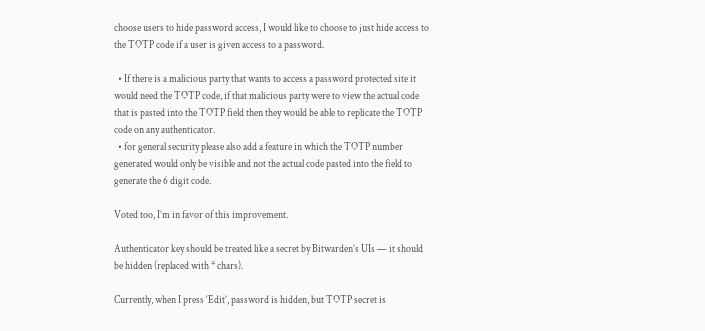choose users to hide password access, I would like to choose to just hide access to the TOTP code if a user is given access to a password.

  • If there is a malicious party that wants to access a password protected site it would need the TOTP code, if that malicious party were to view the actual code that is pasted into the TOTP field then they would be able to replicate the TOTP code on any authenticator.
  • for general security please also add a feature in which the TOTP number generated would only be visible and not the actual code pasted into the field to generate the 6 digit code.

Voted too, I’m in favor of this improvement.

Authenticator key should be treated like a secret by Bitwarden’s UIs — it should be hidden (replaced with * chars).

Currently, when I press ‘Edit’, password is hidden, but TOTP secret is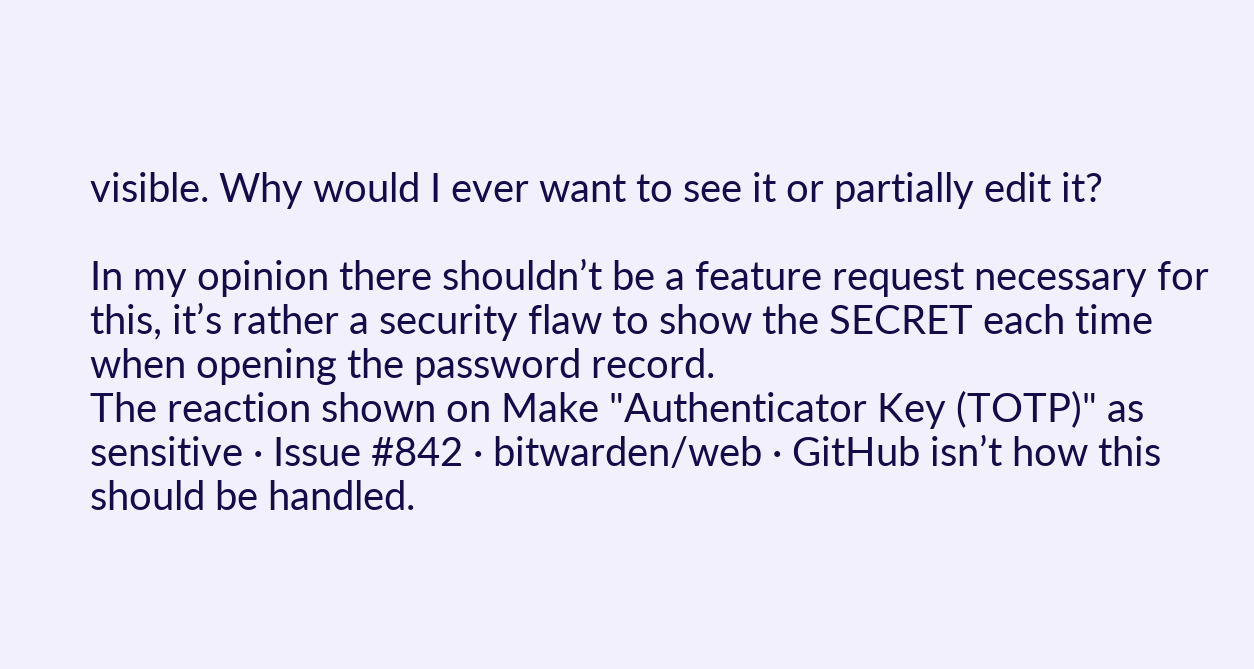visible. Why would I ever want to see it or partially edit it?

In my opinion there shouldn’t be a feature request necessary for this, it’s rather a security flaw to show the SECRET each time when opening the password record.
The reaction shown on Make "Authenticator Key (TOTP)" as sensitive · Issue #842 · bitwarden/web · GitHub isn’t how this should be handled.